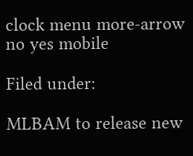clock menu more-arrow no yes mobile

Filed under:

MLBAM to release new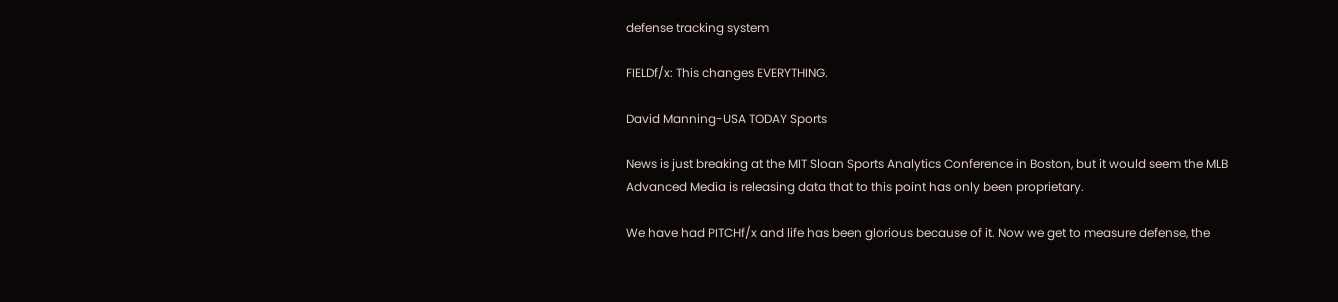defense tracking system

FIELDf/x: This changes EVERYTHING.

David Manning-USA TODAY Sports

News is just breaking at the MIT Sloan Sports Analytics Conference in Boston, but it would seem the MLB Advanced Media is releasing data that to this point has only been proprietary.

We have had PITCHf/x and life has been glorious because of it. Now we get to measure defense, the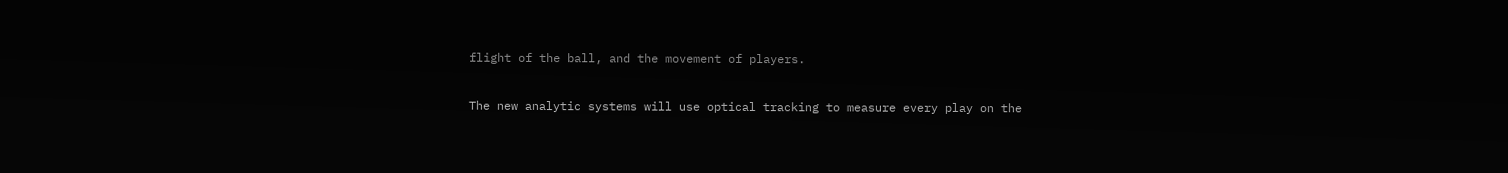flight of the ball, and the movement of players.

The new analytic systems will use optical tracking to measure every play on the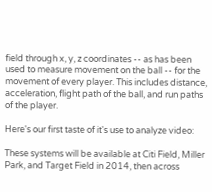field through x, y, z coordinates -- as has been used to measure movement on the ball -- for the movement of every player. This includes distance, acceleration, flight path of the ball, and run paths of the player.

Here's our first taste of it's use to analyze video:

These systems will be available at Citi Field, Miller Park, and Target Field in 2014, then across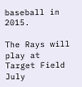baseball in 2015.

The Rays will play at Target Field July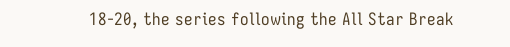18-20, the series following the All Star Break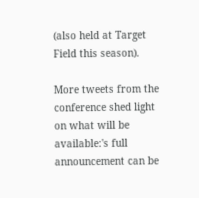(also held at Target Field this season).

More tweets from the conference shed light on what will be available:'s full announcement can be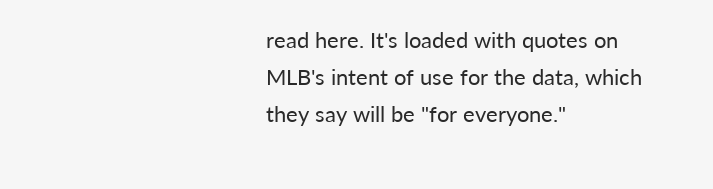read here. It's loaded with quotes on MLB's intent of use for the data, which they say will be "for everyone."